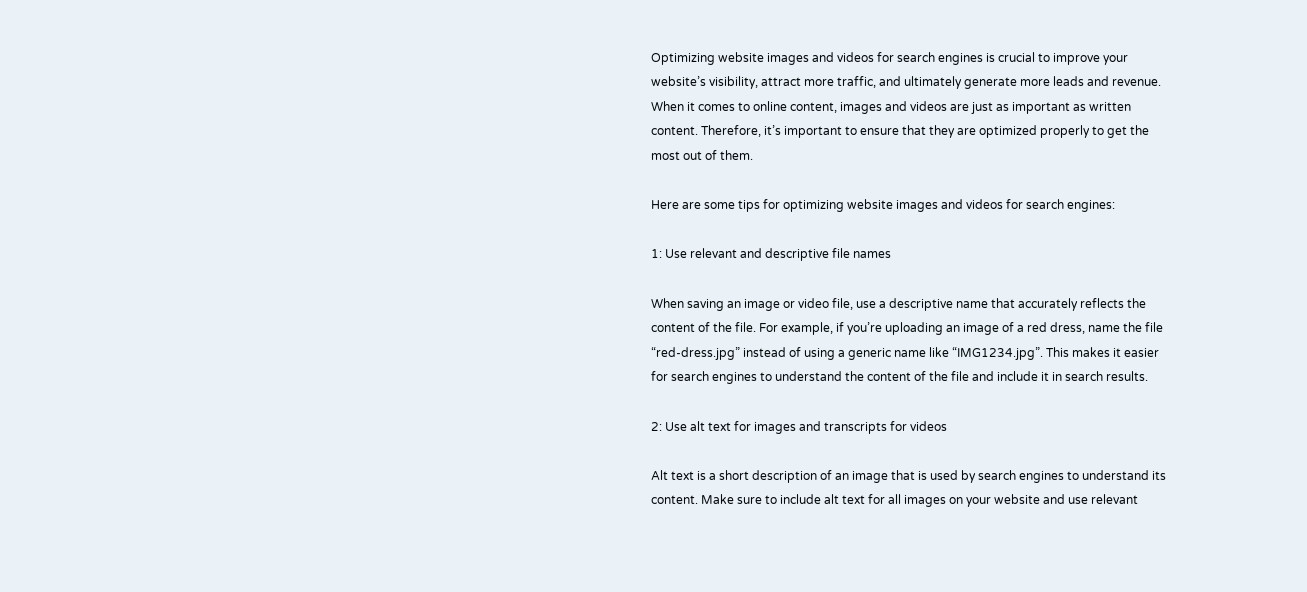Optimizing website images and videos for search engines is crucial to improve your website’s visibility, attract more traffic, and ultimately generate more leads and revenue. When it comes to online content, images and videos are just as important as written content. Therefore, it’s important to ensure that they are optimized properly to get the most out of them.

Here are some tips for optimizing website images and videos for search engines:

1: Use relevant and descriptive file names

When saving an image or video file, use a descriptive name that accurately reflects the content of the file. For example, if you’re uploading an image of a red dress, name the file “red-dress.jpg” instead of using a generic name like “IMG1234.jpg”. This makes it easier for search engines to understand the content of the file and include it in search results.

2: Use alt text for images and transcripts for videos

Alt text is a short description of an image that is used by search engines to understand its content. Make sure to include alt text for all images on your website and use relevant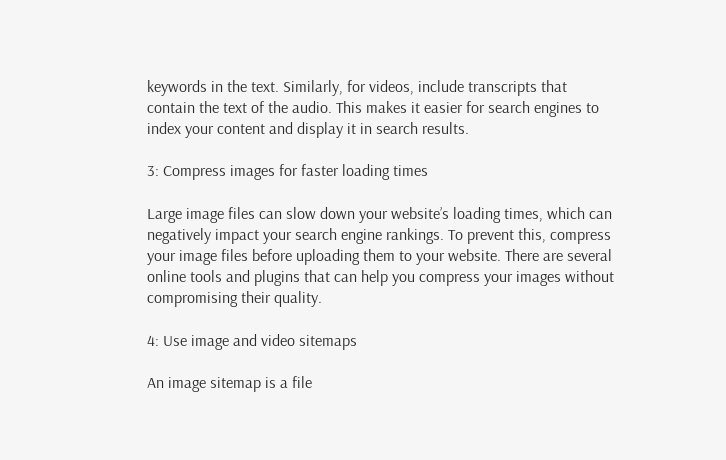keywords in the text. Similarly, for videos, include transcripts that contain the text of the audio. This makes it easier for search engines to index your content and display it in search results.

3: Compress images for faster loading times

Large image files can slow down your website’s loading times, which can negatively impact your search engine rankings. To prevent this, compress your image files before uploading them to your website. There are several online tools and plugins that can help you compress your images without compromising their quality.

4: Use image and video sitemaps

An image sitemap is a file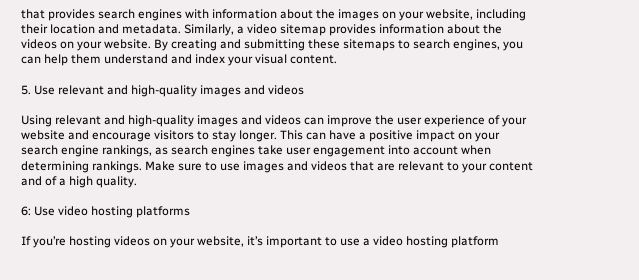that provides search engines with information about the images on your website, including their location and metadata. Similarly, a video sitemap provides information about the videos on your website. By creating and submitting these sitemaps to search engines, you can help them understand and index your visual content.

5. Use relevant and high-quality images and videos

Using relevant and high-quality images and videos can improve the user experience of your website and encourage visitors to stay longer. This can have a positive impact on your search engine rankings, as search engines take user engagement into account when determining rankings. Make sure to use images and videos that are relevant to your content and of a high quality.

6: Use video hosting platforms

If you’re hosting videos on your website, it’s important to use a video hosting platform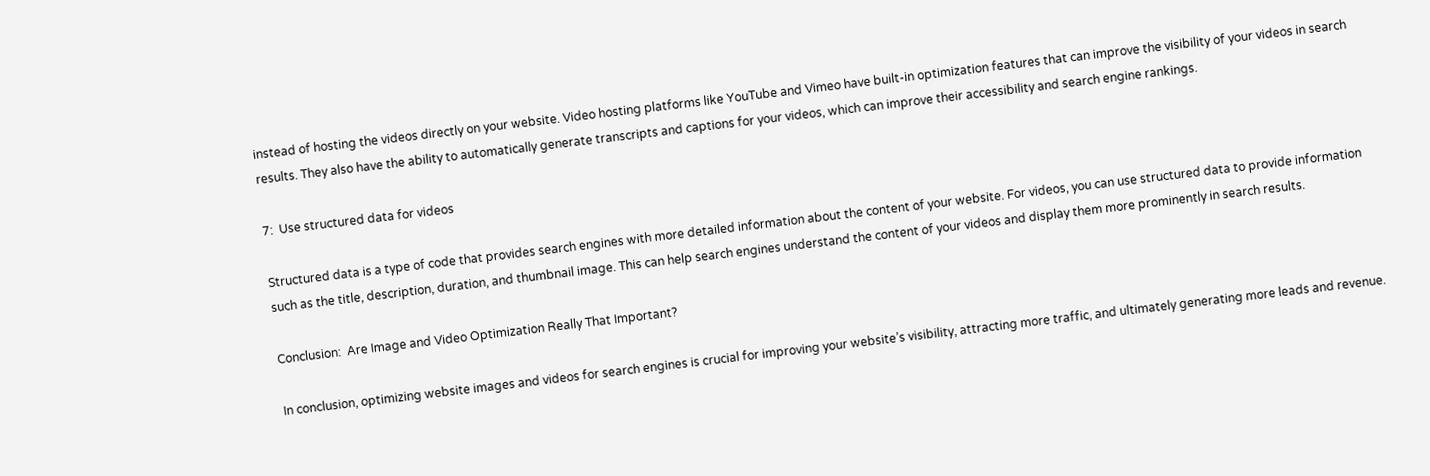instead of hosting the videos directly on your website. Video hosting platforms like YouTube and Vimeo have built-in optimization features that can improve the visibility of your videos in search results. They also have the ability to automatically generate transcripts and captions for your videos, which can improve their accessibility and search engine rankings.

7:  Use structured data for videos

Structured data is a type of code that provides search engines with more detailed information about the content of your website. For videos, you can use structured data to provide information such as the title, description, duration, and thumbnail image. This can help search engines understand the content of your videos and display them more prominently in search results.

Conclusion:  Are Image and Video Optimization Really That Important?

In conclusion, optimizing website images and videos for search engines is crucial for improving your website’s visibility, attracting more traffic, and ultimately generating more leads and revenue.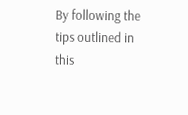By following the tips outlined in this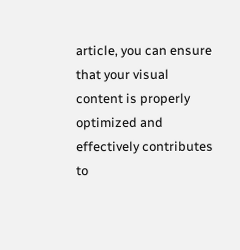article, you can ensure that your visual content is properly optimized and effectively contributes to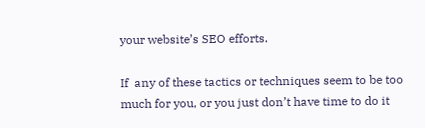your website’s SEO efforts.

If  any of these tactics or techniques seem to be too much for you, or you just don’t have time to do it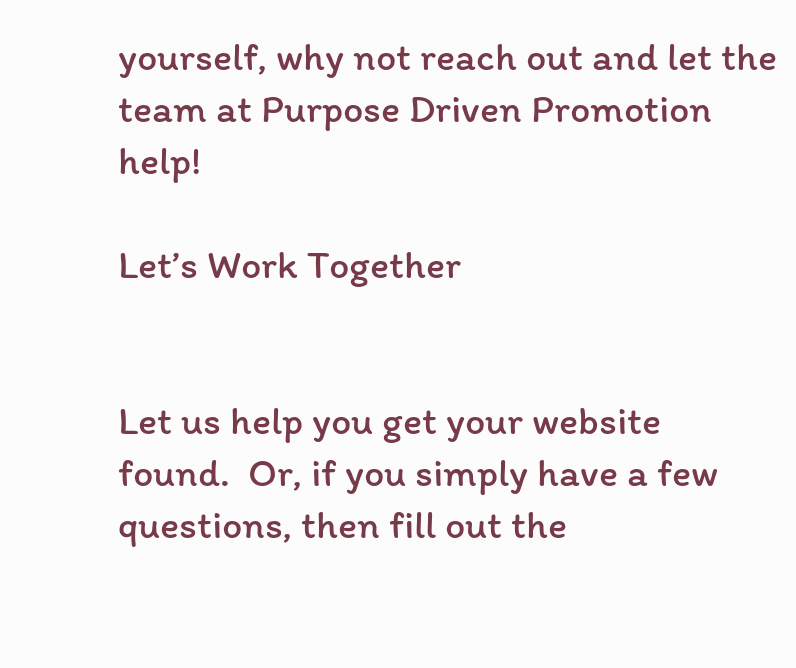yourself, why not reach out and let the team at Purpose Driven Promotion help!

Let’s Work Together


Let us help you get your website found.  Or, if you simply have a few questions, then fill out the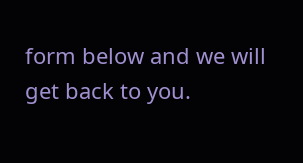form below and we will get back to you.